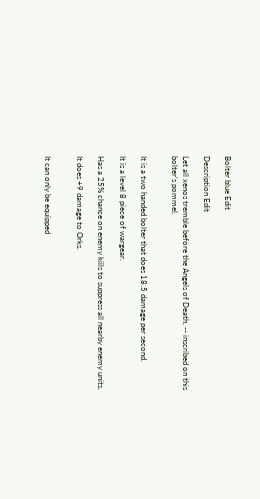Bolter blue Edit

Description Edit

Let all xenos tremble before the Angels of Death. -- inscribed on this bolter's pommel.


It is a two handed bolter that does 18.5 damage per second.

It is a level 8 piece of wargear.

Has a 25% chance on enemy kills to suppress all nearby enemy units.

It does +9 damage to Orks.


It can only be equipped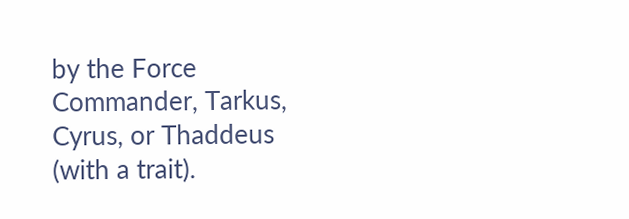by the Force Commander, Tarkus, Cyrus, or Thaddeus (with a trait).